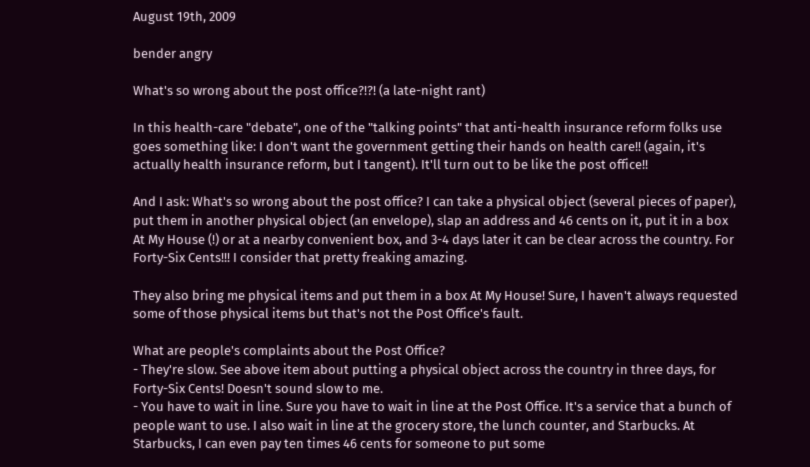August 19th, 2009

bender angry

What's so wrong about the post office?!?! (a late-night rant)

In this health-care "debate", one of the "talking points" that anti-health insurance reform folks use goes something like: I don't want the government getting their hands on health care!! (again, it's actually health insurance reform, but I tangent). It'll turn out to be like the post office!!

And I ask: What's so wrong about the post office? I can take a physical object (several pieces of paper), put them in another physical object (an envelope), slap an address and 46 cents on it, put it in a box At My House (!) or at a nearby convenient box, and 3-4 days later it can be clear across the country. For Forty-Six Cents!!! I consider that pretty freaking amazing.

They also bring me physical items and put them in a box At My House! Sure, I haven't always requested some of those physical items but that's not the Post Office's fault.

What are people's complaints about the Post Office?
- They're slow. See above item about putting a physical object across the country in three days, for Forty-Six Cents! Doesn't sound slow to me.
- You have to wait in line. Sure you have to wait in line at the Post Office. It's a service that a bunch of people want to use. I also wait in line at the grocery store, the lunch counter, and Starbucks. At Starbucks, I can even pay ten times 46 cents for someone to put some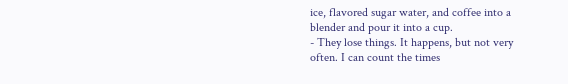ice, flavored sugar water, and coffee into a blender and pour it into a cup.
- They lose things. It happens, but not very often. I can count the times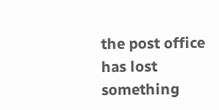the post office has lost something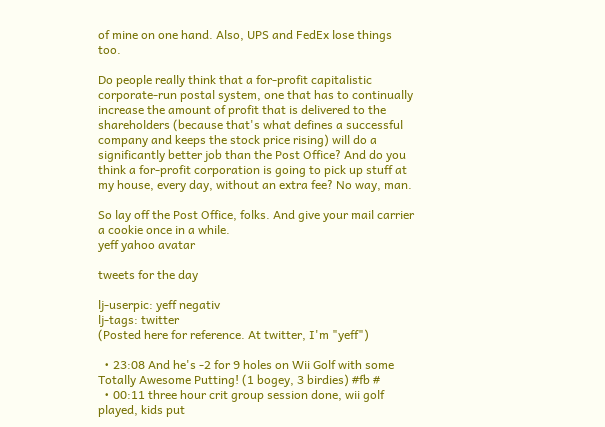of mine on one hand. Also, UPS and FedEx lose things too.

Do people really think that a for-profit capitalistic corporate-run postal system, one that has to continually increase the amount of profit that is delivered to the shareholders (because that's what defines a successful company and keeps the stock price rising) will do a significantly better job than the Post Office? And do you think a for-profit corporation is going to pick up stuff at my house, every day, without an extra fee? No way, man.

So lay off the Post Office, folks. And give your mail carrier a cookie once in a while.
yeff yahoo avatar

tweets for the day

lj-userpic: yeff negativ
lj-tags: twitter
(Posted here for reference. At twitter, I'm "yeff")

  • 23:08 And he's -2 for 9 holes on Wii Golf with some Totally Awesome Putting! (1 bogey, 3 birdies) #fb #
  • 00:11 three hour crit group session done, wii golf played, kids put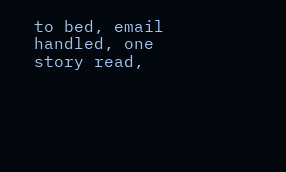to bed, email handled, one story read,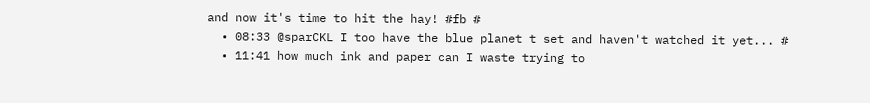and now it's time to hit the hay! #fb #
  • 08:33 @sparCKL I too have the blue planet t set and haven't watched it yet... #
  • 11:41 how much ink and paper can I waste trying to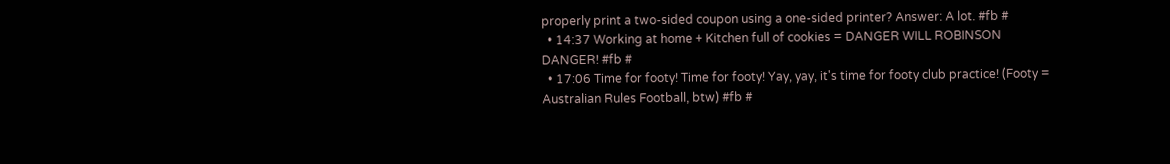properly print a two-sided coupon using a one-sided printer? Answer: A lot. #fb #
  • 14:37 Working at home + Kitchen full of cookies = DANGER WILL ROBINSON DANGER! #fb #
  • 17:06 Time for footy! Time for footy! Yay, yay, it's time for footy club practice! (Footy = Australian Rules Football, btw) #fb #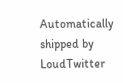Automatically shipped by LoudTwitter